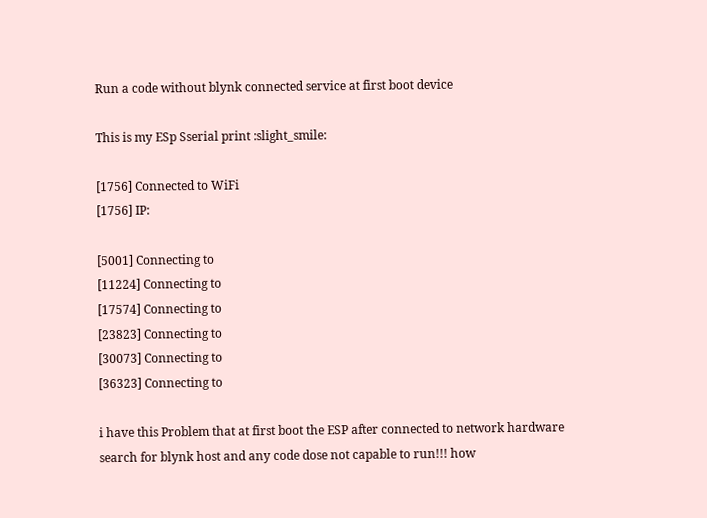Run a code without blynk connected service at first boot device

This is my ESp Sserial print :slight_smile:

[1756] Connected to WiFi
[1756] IP:

[5001] Connecting to
[11224] Connecting to
[17574] Connecting to
[23823] Connecting to
[30073] Connecting to
[36323] Connecting to

i have this Problem that at first boot the ESP after connected to network hardware search for blynk host and any code dose not capable to run!!! how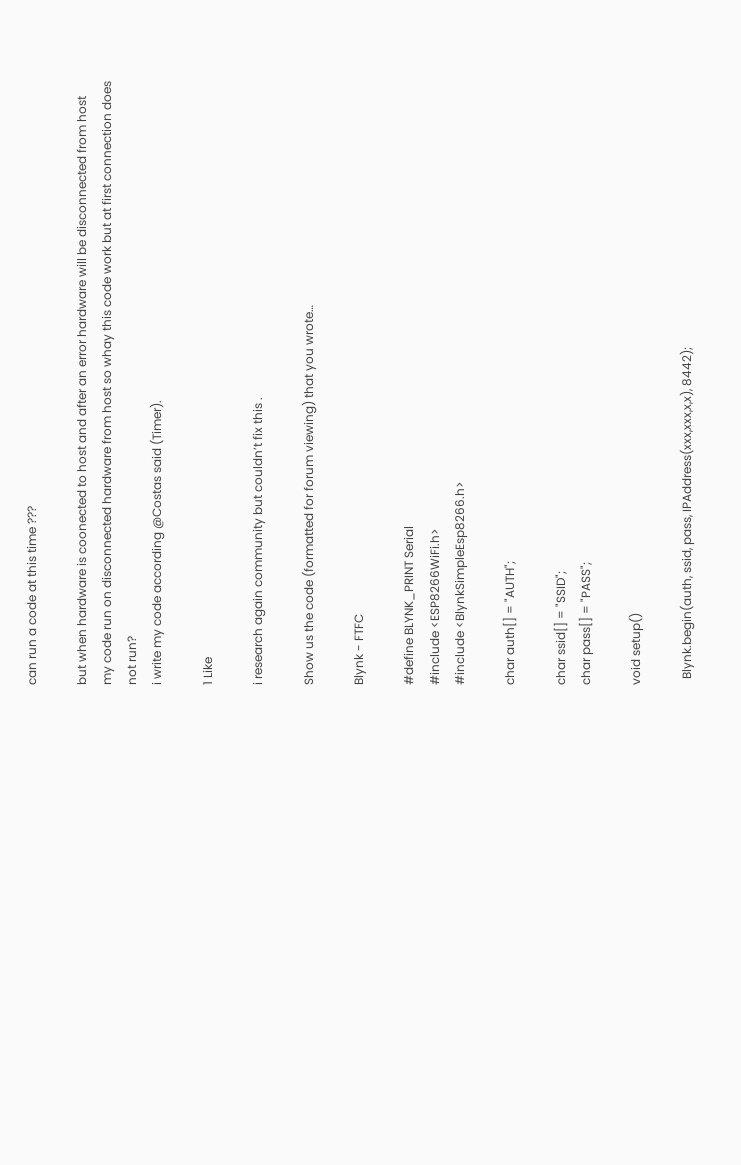can run a code at this time ???

but when hardware is coonected to host and after an error hardware will be disconnected from host my code run on disconnected hardware from host so whay this code work but at first connection does not run?
i write my code according @Costas said (Timer).

1 Like

i research again community but couldn’t fix this .

Show us the code (formatted for forum viewing) that you wrote…

Blynk - FTFC

#define BLYNK_PRINT Serial
#include <ESP8266WiFi.h>
#include <BlynkSimpleEsp8266.h>

char auth[] = "AUTH";

char ssid[] = "SSID";
char pass[] = "PASS";

void setup()

  Blynk.begin(auth, ssid, pass, IPAddress(xxx,xxx,x,x), 8442);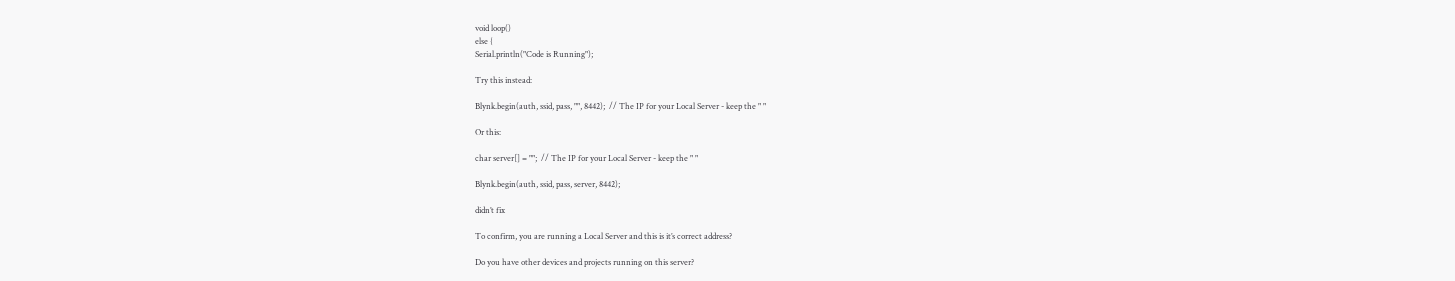void loop()
else {
Serial.println("Code is Running");

Try this instead:

Blynk.begin(auth, ssid, pass, "", 8442);  // The IP for your Local Server - keep the " "

Or this:

char server[] = "";  // The IP for your Local Server - keep the " "

Blynk.begin(auth, ssid, pass, server, 8442);

didn’t fix

To confirm, you are running a Local Server and this is it’s correct address?

Do you have other devices and projects running on this server?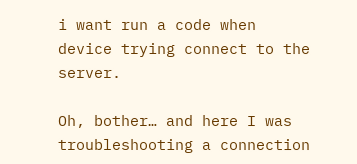i want run a code when device trying connect to the server.

Oh, bother… and here I was troubleshooting a connection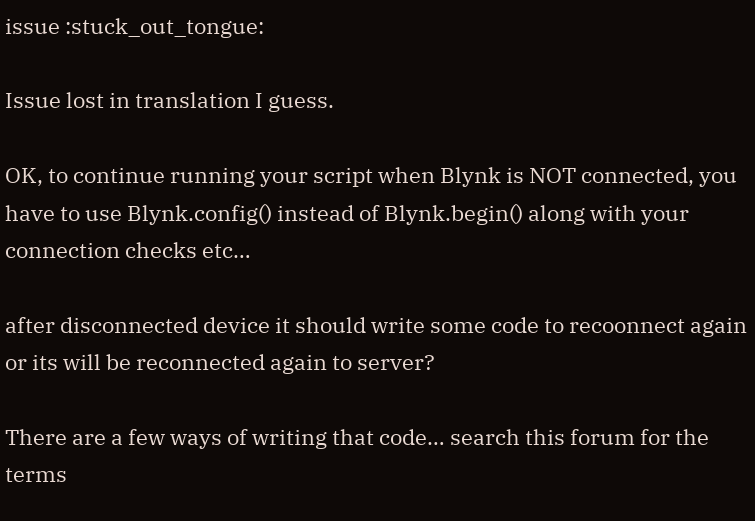issue :stuck_out_tongue:

Issue lost in translation I guess.

OK, to continue running your script when Blynk is NOT connected, you have to use Blynk.config() instead of Blynk.begin() along with your connection checks etc…

after disconnected device it should write some code to recoonnect again or its will be reconnected again to server?

There are a few ways of writing that code… search this forum for the terms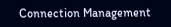Connection Management